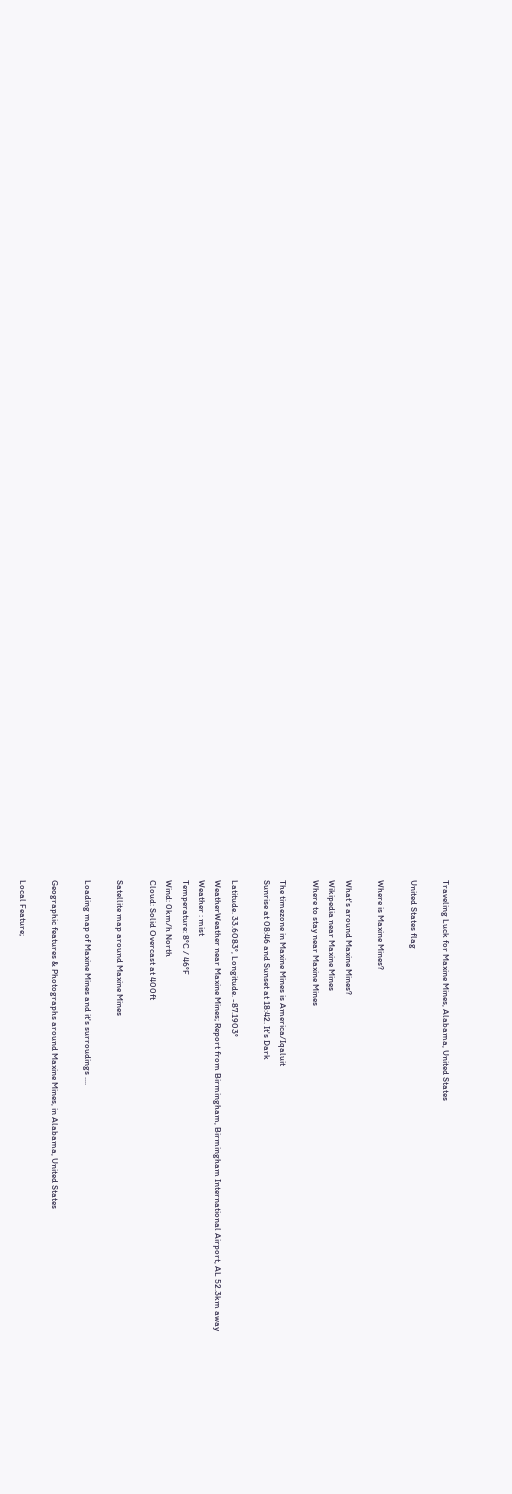Traveling Luck for Maxine Mines, Alabama, United States

United States flag

Where is Maxine Mines?

What's around Maxine Mines?
Wikipedia near Maxine Mines
Where to stay near Maxine Mines

The timezone in Maxine Mines is America/Iqaluit
Sunrise at 08:46 and Sunset at 18:42. It's Dark

Latitude. 33.6083°, Longitude. -87.1903°
WeatherWeather near Maxine Mines; Report from Birmingham, Birmingham International Airport, AL 52.3km away
Weather : mist
Temperature: 8°C / 46°F
Wind: 0km/h North
Cloud: Solid Overcast at 400ft

Satellite map around Maxine Mines

Loading map of Maxine Mines and it's surroudings ....

Geographic features & Photographs around Maxine Mines, in Alabama, United States

Local Feature;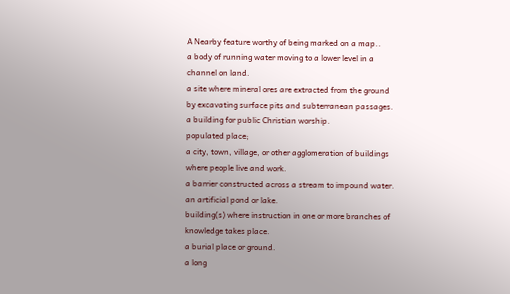A Nearby feature worthy of being marked on a map..
a body of running water moving to a lower level in a channel on land.
a site where mineral ores are extracted from the ground by excavating surface pits and subterranean passages.
a building for public Christian worship.
populated place;
a city, town, village, or other agglomeration of buildings where people live and work.
a barrier constructed across a stream to impound water.
an artificial pond or lake.
building(s) where instruction in one or more branches of knowledge takes place.
a burial place or ground.
a long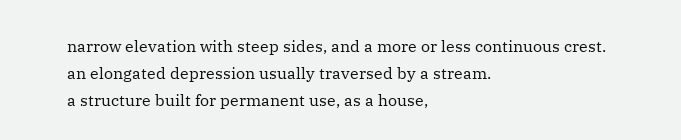narrow elevation with steep sides, and a more or less continuous crest.
an elongated depression usually traversed by a stream.
a structure built for permanent use, as a house,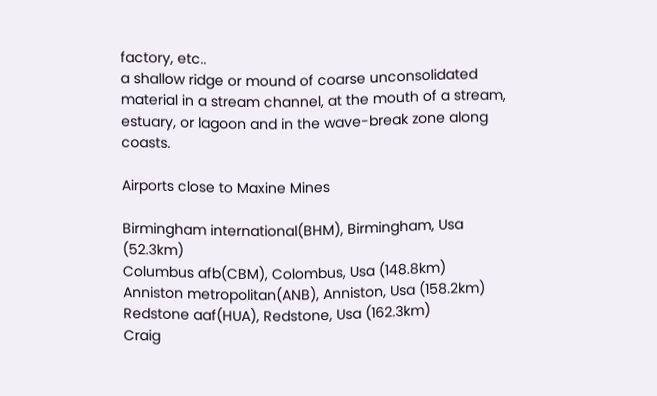factory, etc..
a shallow ridge or mound of coarse unconsolidated material in a stream channel, at the mouth of a stream, estuary, or lagoon and in the wave-break zone along coasts.

Airports close to Maxine Mines

Birmingham international(BHM), Birmingham, Usa (52.3km)
Columbus afb(CBM), Colombus, Usa (148.8km)
Anniston metropolitan(ANB), Anniston, Usa (158.2km)
Redstone aaf(HUA), Redstone, Usa (162.3km)
Craig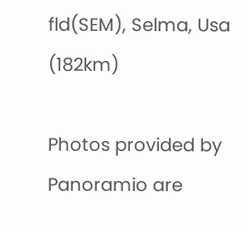fld(SEM), Selma, Usa (182km)

Photos provided by Panoramio are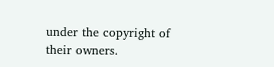under the copyright of their owners.